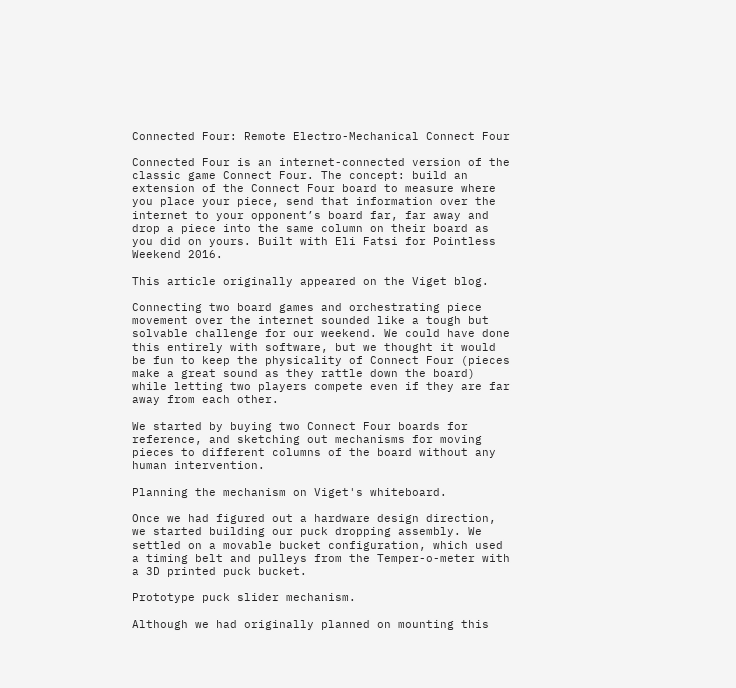Connected Four: Remote Electro-Mechanical Connect Four

Connected Four is an internet-connected version of the classic game Connect Four. The concept: build an extension of the Connect Four board to measure where you place your piece, send that information over the internet to your opponent’s board far, far away and drop a piece into the same column on their board as you did on yours. Built with Eli Fatsi for Pointless Weekend 2016.

This article originally appeared on the Viget blog.

Connecting two board games and orchestrating piece movement over the internet sounded like a tough but solvable challenge for our weekend. We could have done this entirely with software, but we thought it would be fun to keep the physicality of Connect Four (pieces make a great sound as they rattle down the board) while letting two players compete even if they are far away from each other.

We started by buying two Connect Four boards for reference, and sketching out mechanisms for moving pieces to different columns of the board without any human intervention.

Planning the mechanism on Viget's whiteboard.

Once we had figured out a hardware design direction, we started building our puck dropping assembly. We settled on a movable bucket configuration, which used a timing belt and pulleys from the Temper-o-meter with a 3D printed puck bucket.

Prototype puck slider mechanism.

Although we had originally planned on mounting this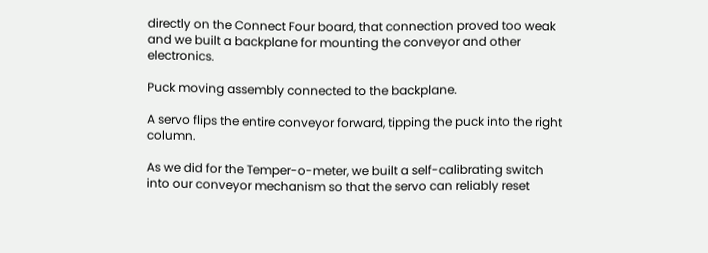directly on the Connect Four board, that connection proved too weak and we built a backplane for mounting the conveyor and other electronics.

Puck moving assembly connected to the backplane.

A servo flips the entire conveyor forward, tipping the puck into the right column.

As we did for the Temper-o-meter, we built a self-calibrating switch into our conveyor mechanism so that the servo can reliably reset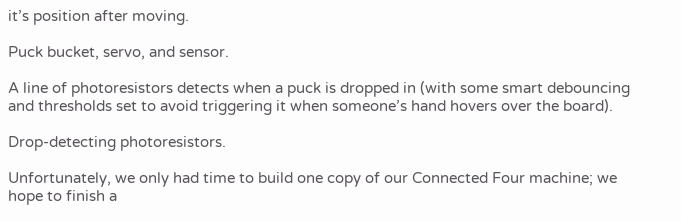it’s position after moving.

Puck bucket, servo, and sensor.

A line of photoresistors detects when a puck is dropped in (with some smart debouncing and thresholds set to avoid triggering it when someone’s hand hovers over the board).

Drop-detecting photoresistors.

Unfortunately, we only had time to build one copy of our Connected Four machine; we hope to finish a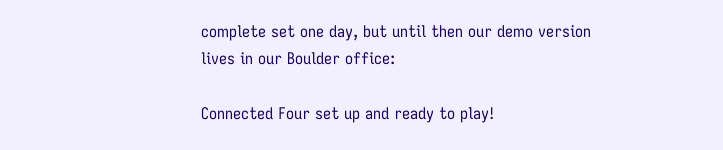complete set one day, but until then our demo version lives in our Boulder office:

Connected Four set up and ready to play!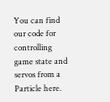You can find our code for controlling game state and servos from a Particle here.